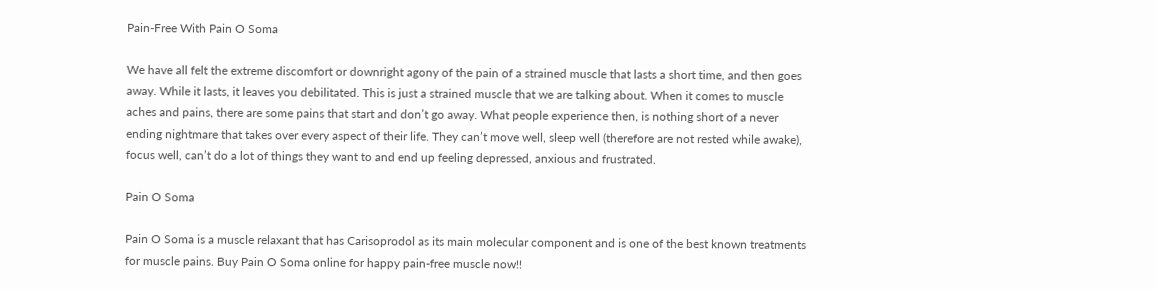Pain-Free With Pain O Soma

We have all felt the extreme discomfort or downright agony of the pain of a strained muscle that lasts a short time, and then goes away. While it lasts, it leaves you debilitated. This is just a strained muscle that we are talking about. When it comes to muscle aches and pains, there are some pains that start and don’t go away. What people experience then, is nothing short of a never ending nightmare that takes over every aspect of their life. They can’t move well, sleep well (therefore are not rested while awake), focus well, can’t do a lot of things they want to and end up feeling depressed, anxious and frustrated.

Pain O Soma

Pain O Soma is a muscle relaxant that has Carisoprodol as its main molecular component and is one of the best known treatments for muscle pains. Buy Pain O Soma online for happy pain-free muscle now!!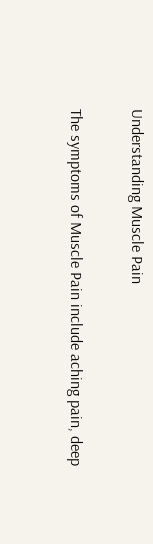Understanding Muscle Pain

The symptoms of Muscle Pain include aching pain, deep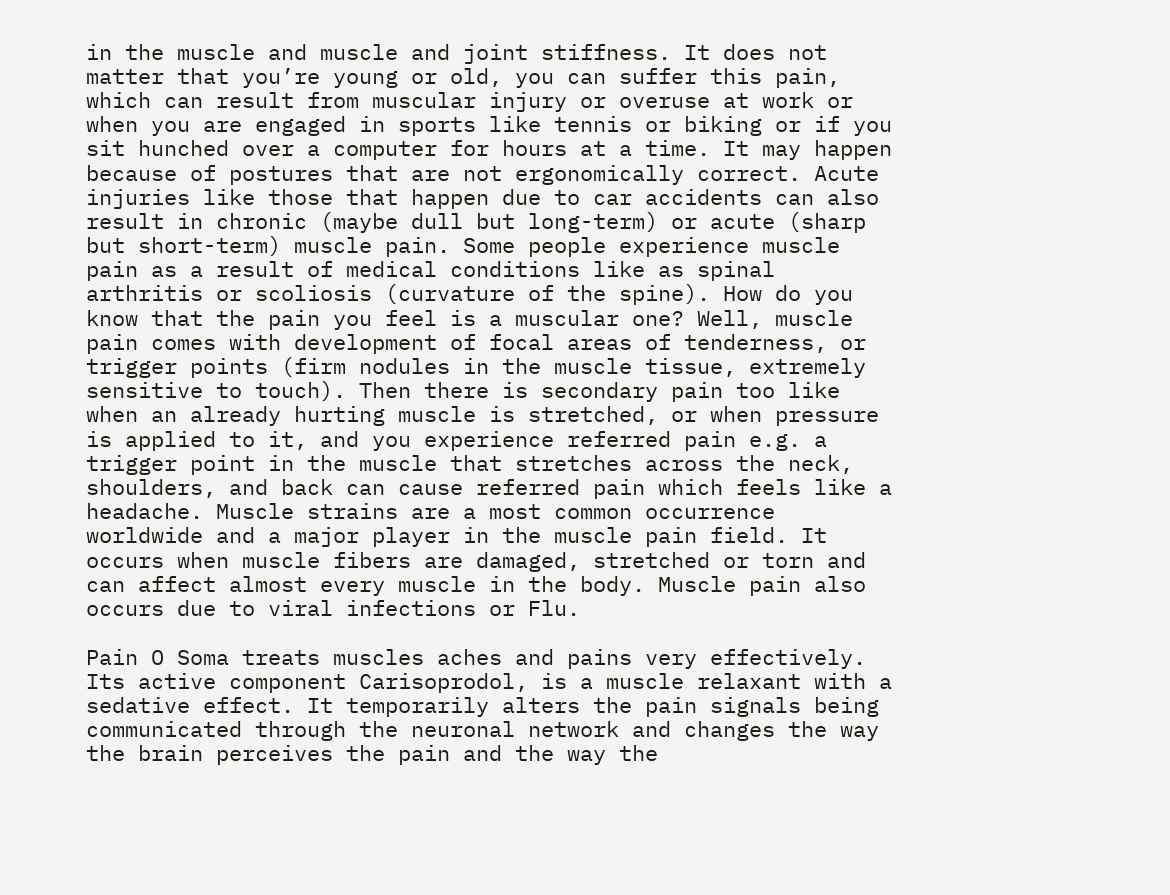in the muscle and muscle and joint stiffness. It does not matter that you’re young or old, you can suffer this pain, which can result from muscular injury or overuse at work or when you are engaged in sports like tennis or biking or if you sit hunched over a computer for hours at a time. It may happen because of postures that are not ergonomically correct. Acute injuries like those that happen due to car accidents can also result in chronic (maybe dull but long-term) or acute (sharp but short-term) muscle pain. Some people experience muscle pain as a result of medical conditions like as spinal arthritis or scoliosis (curvature of the spine). How do you know that the pain you feel is a muscular one? Well, muscle pain comes with development of focal areas of tenderness, or trigger points (firm nodules in the muscle tissue, extremely sensitive to touch). Then there is secondary pain too like when an already hurting muscle is stretched, or when pressure is applied to it, and you experience referred pain e.g. a trigger point in the muscle that stretches across the neck, shoulders, and back can cause referred pain which feels like a headache. Muscle strains are a most common occurrence worldwide and a major player in the muscle pain field. It occurs when muscle fibers are damaged, stretched or torn and can affect almost every muscle in the body. Muscle pain also occurs due to viral infections or Flu.

Pain O Soma treats muscles aches and pains very effectively. Its active component Carisoprodol, is a muscle relaxant with a sedative effect. It temporarily alters the pain signals being communicated through the neuronal network and changes the way the brain perceives the pain and the way the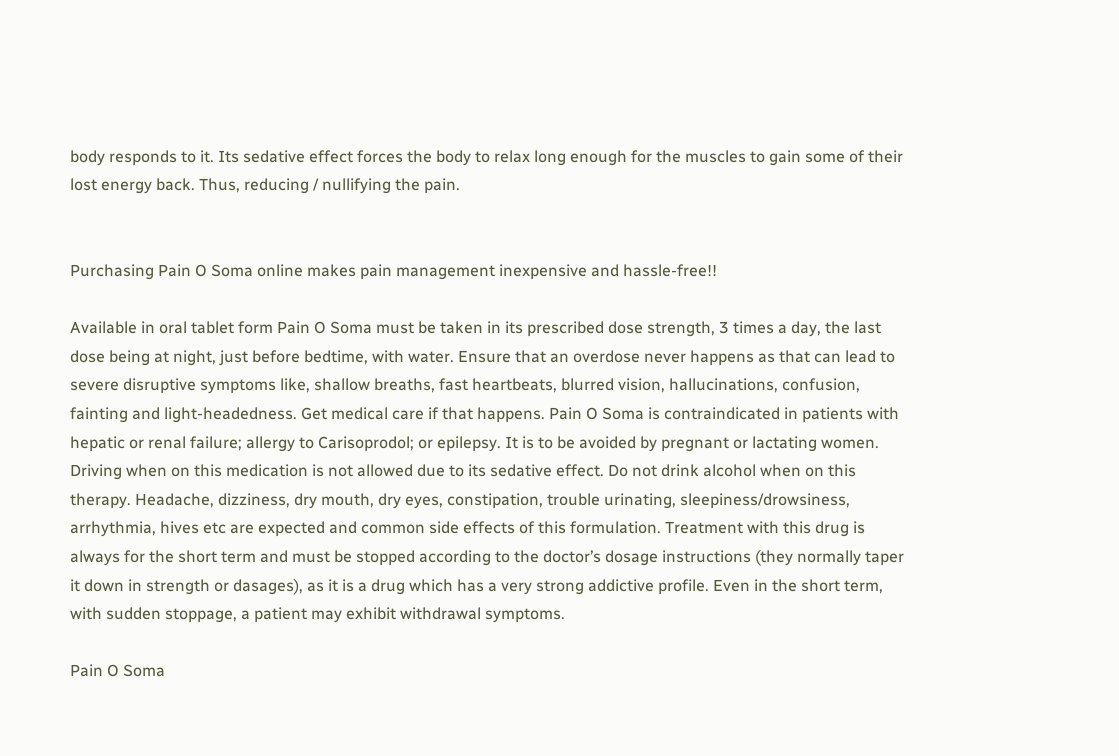body responds to it. Its sedative effect forces the body to relax long enough for the muscles to gain some of their lost energy back. Thus, reducing / nullifying the pain.


Purchasing Pain O Soma online makes pain management inexpensive and hassle-free!!

Available in oral tablet form Pain O Soma must be taken in its prescribed dose strength, 3 times a day, the last dose being at night, just before bedtime, with water. Ensure that an overdose never happens as that can lead to severe disruptive symptoms like, shallow breaths, fast heartbeats, blurred vision, hallucinations, confusion, fainting and light-headedness. Get medical care if that happens. Pain O Soma is contraindicated in patients with hepatic or renal failure; allergy to Carisoprodol; or epilepsy. It is to be avoided by pregnant or lactating women. Driving when on this medication is not allowed due to its sedative effect. Do not drink alcohol when on this therapy. Headache, dizziness, dry mouth, dry eyes, constipation, trouble urinating, sleepiness/drowsiness, arrhythmia, hives etc are expected and common side effects of this formulation. Treatment with this drug is always for the short term and must be stopped according to the doctor’s dosage instructions (they normally taper it down in strength or dasages), as it is a drug which has a very strong addictive profile. Even in the short term, with sudden stoppage, a patient may exhibit withdrawal symptoms.

Pain O Soma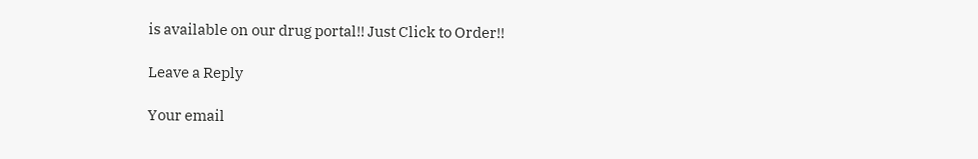is available on our drug portal!! Just Click to Order!!

Leave a Reply

Your email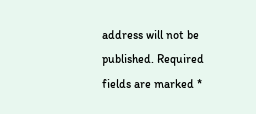address will not be published. Required fields are marked *